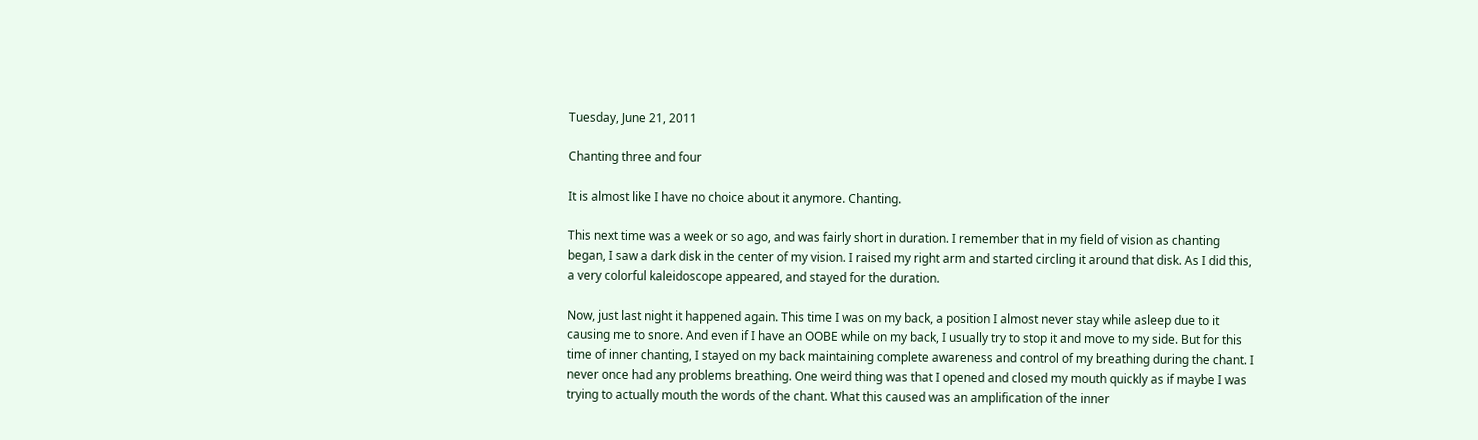Tuesday, June 21, 2011

Chanting three and four

It is almost like I have no choice about it anymore. Chanting.

This next time was a week or so ago, and was fairly short in duration. I remember that in my field of vision as chanting began, I saw a dark disk in the center of my vision. I raised my right arm and started circling it around that disk. As I did this, a very colorful kaleidoscope appeared, and stayed for the duration.

Now, just last night it happened again. This time I was on my back, a position I almost never stay while asleep due to it causing me to snore. And even if I have an OOBE while on my back, I usually try to stop it and move to my side. But for this time of inner chanting, I stayed on my back maintaining complete awareness and control of my breathing during the chant. I never once had any problems breathing. One weird thing was that I opened and closed my mouth quickly as if maybe I was trying to actually mouth the words of the chant. What this caused was an amplification of the inner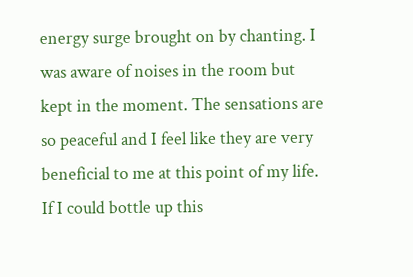energy surge brought on by chanting. I was aware of noises in the room but kept in the moment. The sensations are so peaceful and I feel like they are very beneficial to me at this point of my life. If I could bottle up this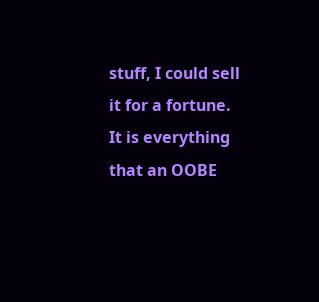stuff, I could sell it for a fortune. It is everything that an OOBE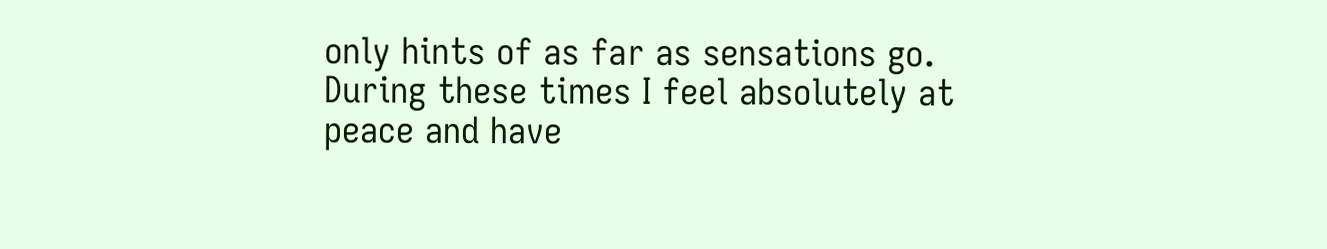only hints of as far as sensations go. During these times I feel absolutely at peace and have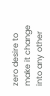zero desire to make it change into any other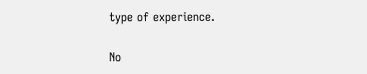type of experience.

No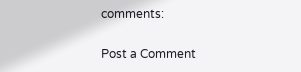comments:

Post a Comment